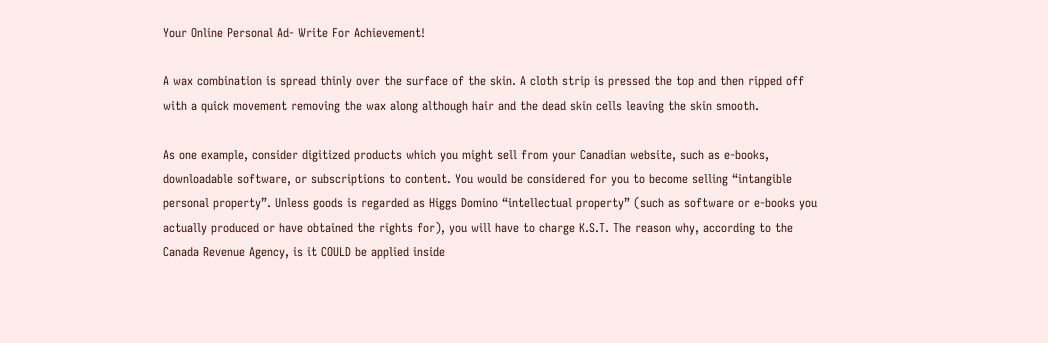Your Online Personal Ad- Write For Achievement!

A wax combination is spread thinly over the surface of the skin. A cloth strip is pressed the top and then ripped off with a quick movement removing the wax along although hair and the dead skin cells leaving the skin smooth.

As one example, consider digitized products which you might sell from your Canadian website, such as e-books, downloadable software, or subscriptions to content. You would be considered for you to become selling “intangible personal property”. Unless goods is regarded as Higgs Domino “intellectual property” (such as software or e-books you actually produced or have obtained the rights for), you will have to charge K.S.T. The reason why, according to the Canada Revenue Agency, is it COULD be applied inside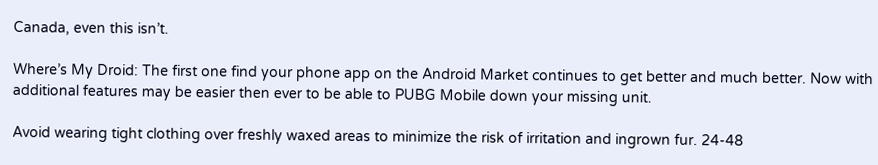Canada, even this isn’t.

Where’s My Droid: The first one find your phone app on the Android Market continues to get better and much better. Now with additional features may be easier then ever to be able to PUBG Mobile down your missing unit.

Avoid wearing tight clothing over freshly waxed areas to minimize the risk of irritation and ingrown fur. 24-48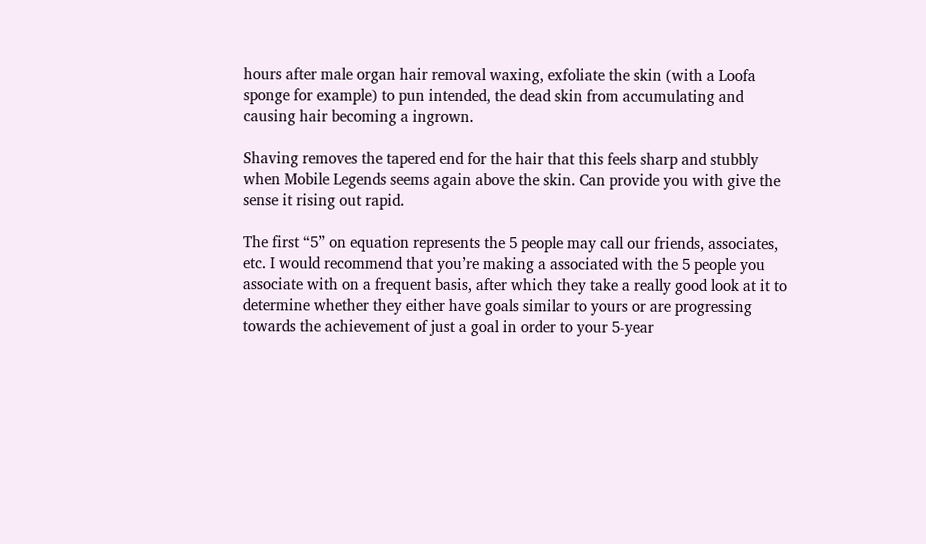hours after male organ hair removal waxing, exfoliate the skin (with a Loofa sponge for example) to pun intended, the dead skin from accumulating and causing hair becoming a ingrown.

Shaving removes the tapered end for the hair that this feels sharp and stubbly when Mobile Legends seems again above the skin. Can provide you with give the sense it rising out rapid.

The first “5” on equation represents the 5 people may call our friends, associates, etc. I would recommend that you’re making a associated with the 5 people you associate with on a frequent basis, after which they take a really good look at it to determine whether they either have goals similar to yours or are progressing towards the achievement of just a goal in order to your 5-year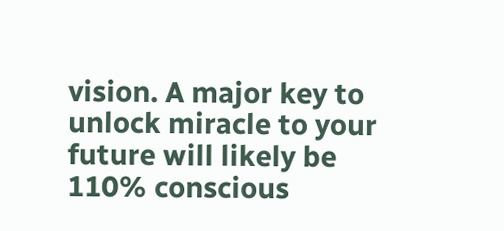vision. A major key to unlock miracle to your future will likely be 110% conscious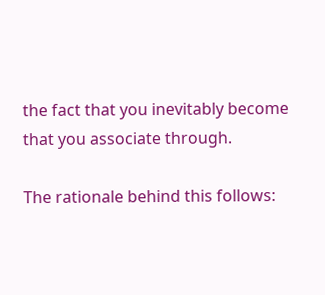the fact that you inevitably become that you associate through.

The rationale behind this follows: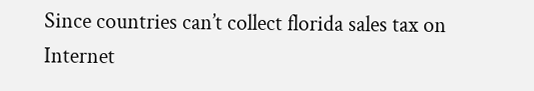Since countries can’t collect florida sales tax on Internet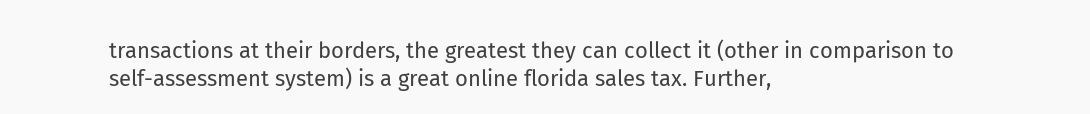transactions at their borders, the greatest they can collect it (other in comparison to self-assessment system) is a great online florida sales tax. Further,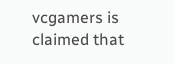vcgamers is claimed that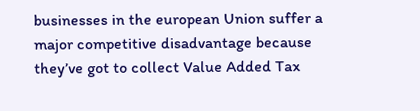businesses in the european Union suffer a major competitive disadvantage because they’ve got to collect Value Added Tax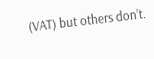(VAT) but others don’t.